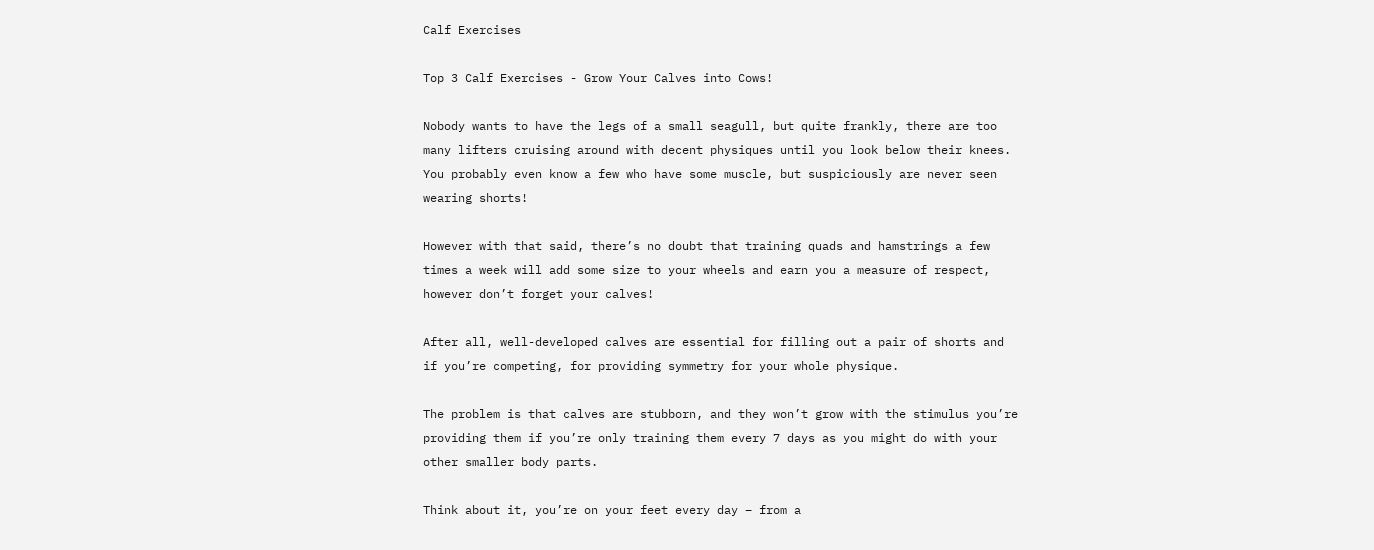Calf Exercises

Top 3 Calf Exercises - Grow Your Calves into Cows!

Nobody wants to have the legs of a small seagull, but quite frankly, there are too many lifters cruising around with decent physiques until you look below their knees. You probably even know a few who have some muscle, but suspiciously are never seen wearing shorts!

However with that said, there’s no doubt that training quads and hamstrings a few times a week will add some size to your wheels and earn you a measure of respect, however don’t forget your calves!

After all, well-developed calves are essential for filling out a pair of shorts and if you’re competing, for providing symmetry for your whole physique.

The problem is that calves are stubborn, and they won’t grow with the stimulus you’re providing them if you’re only training them every 7 days as you might do with your other smaller body parts.

Think about it, you’re on your feet every day – from a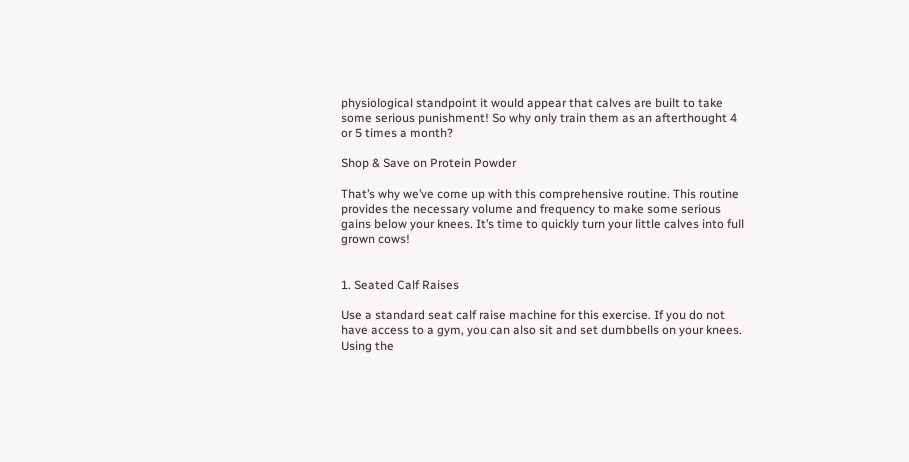physiological standpoint it would appear that calves are built to take some serious punishment! So why only train them as an afterthought 4 or 5 times a month?

Shop & Save on Protein Powder

That’s why we’ve come up with this comprehensive routine. This routine provides the necessary volume and frequency to make some serious gains below your knees. It’s time to quickly turn your little calves into full grown cows!


1. Seated Calf Raises

Use a standard seat calf raise machine for this exercise. If you do not have access to a gym, you can also sit and set dumbbells on your knees. Using the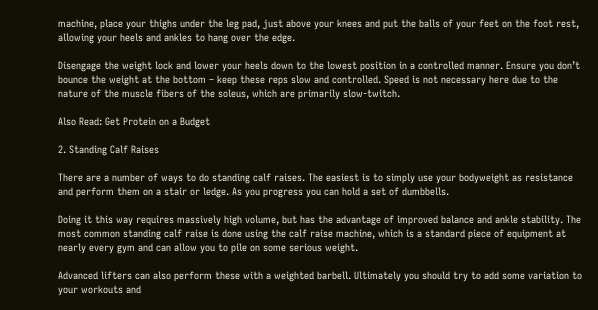machine, place your thighs under the leg pad, just above your knees and put the balls of your feet on the foot rest, allowing your heels and ankles to hang over the edge.

Disengage the weight lock and lower your heels down to the lowest position in a controlled manner. Ensure you don’t bounce the weight at the bottom – keep these reps slow and controlled. Speed is not necessary here due to the nature of the muscle fibers of the soleus, which are primarily slow-twitch.

Also Read: Get Protein on a Budget

2. Standing Calf Raises

There are a number of ways to do standing calf raises. The easiest is to simply use your bodyweight as resistance and perform them on a stair or ledge. As you progress you can hold a set of dumbbells.

Doing it this way requires massively high volume, but has the advantage of improved balance and ankle stability. The most common standing calf raise is done using the calf raise machine, which is a standard piece of equipment at nearly every gym and can allow you to pile on some serious weight.

Advanced lifters can also perform these with a weighted barbell. Ultimately you should try to add some variation to your workouts and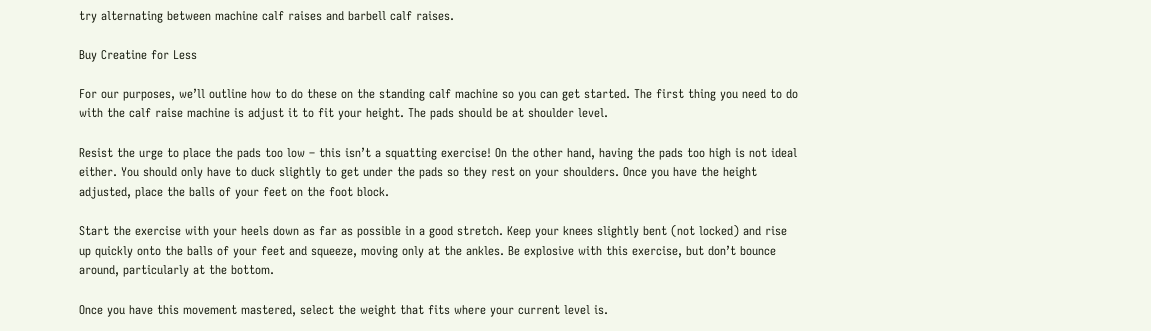try alternating between machine calf raises and barbell calf raises.

Buy Creatine for Less

For our purposes, we’ll outline how to do these on the standing calf machine so you can get started. The first thing you need to do with the calf raise machine is adjust it to fit your height. The pads should be at shoulder level.

Resist the urge to place the pads too low – this isn’t a squatting exercise! On the other hand, having the pads too high is not ideal either. You should only have to duck slightly to get under the pads so they rest on your shoulders. Once you have the height adjusted, place the balls of your feet on the foot block.

Start the exercise with your heels down as far as possible in a good stretch. Keep your knees slightly bent (not locked) and rise up quickly onto the balls of your feet and squeeze, moving only at the ankles. Be explosive with this exercise, but don’t bounce around, particularly at the bottom.

Once you have this movement mastered, select the weight that fits where your current level is.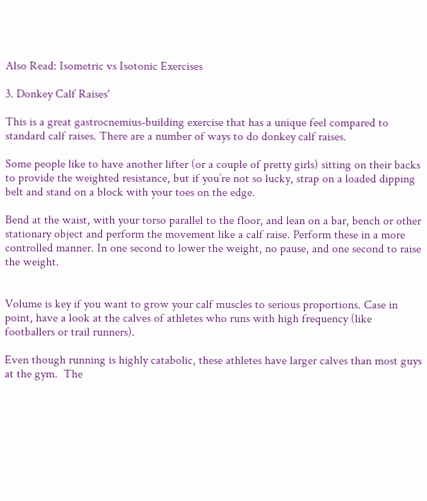Also Read: Isometric vs Isotonic Exercises

3. Donkey Calf Raises'

This is a great gastrocnemius-building exercise that has a unique feel compared to standard calf raises. There are a number of ways to do donkey calf raises.

Some people like to have another lifter (or a couple of pretty girls) sitting on their backs to provide the weighted resistance, but if you’re not so lucky, strap on a loaded dipping belt and stand on a block with your toes on the edge.

Bend at the waist, with your torso parallel to the floor, and lean on a bar, bench or other stationary object and perform the movement like a calf raise. Perform these in a more controlled manner. In one second to lower the weight, no pause, and one second to raise the weight.


Volume is key if you want to grow your calf muscles to serious proportions. Case in point, have a look at the calves of athletes who runs with high frequency (like footballers or trail runners).

Even though running is highly catabolic, these athletes have larger calves than most guys at the gym.  The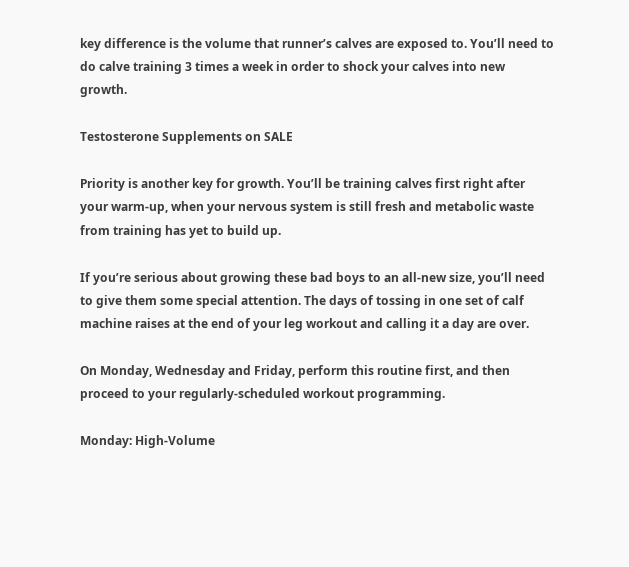key difference is the volume that runner’s calves are exposed to. You’ll need to do calve training 3 times a week in order to shock your calves into new growth.

Testosterone Supplements on SALE

Priority is another key for growth. You’ll be training calves first right after your warm-up, when your nervous system is still fresh and metabolic waste from training has yet to build up.

If you’re serious about growing these bad boys to an all-new size, you’ll need to give them some special attention. The days of tossing in one set of calf machine raises at the end of your leg workout and calling it a day are over.

On Monday, Wednesday and Friday, perform this routine first, and then proceed to your regularly-scheduled workout programming.

Monday: High-Volume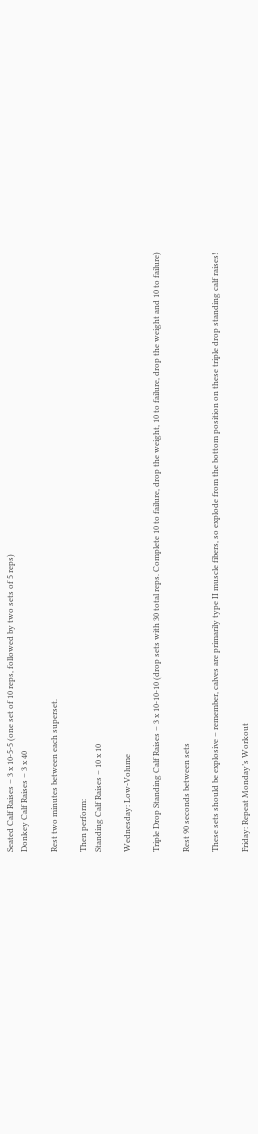Seated Calf Raises – 3 x 10-5-5 (one set of 10 reps, followed by two sets of 5 reps)
Donkey Calf Raises – 3 x 40

Rest two minutes between each superset.

Then perform:
Standing Calf Raises – 10 x 10

Wednesday: Low-Volume

Triple Drop Standing Calf Raises – 3 x 10-10-10 (drop sets with 30 total reps. Complete 10 to failure, drop the weight, 10 to failure, drop the weight and 10 to failure)

Rest 90 seconds between sets

These sets should be explosive – remember, calves are primarily type II muscle fibers, so explode from the bottom position on these triple drop standing calf raises!

Friday: Repeat Monday’s Workout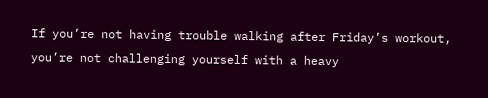If you’re not having trouble walking after Friday’s workout, you’re not challenging yourself with a heavy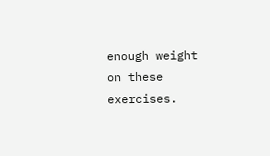enough weight on these exercises.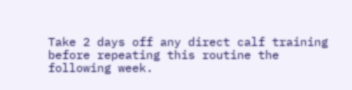Take 2 days off any direct calf training before repeating this routine the following week.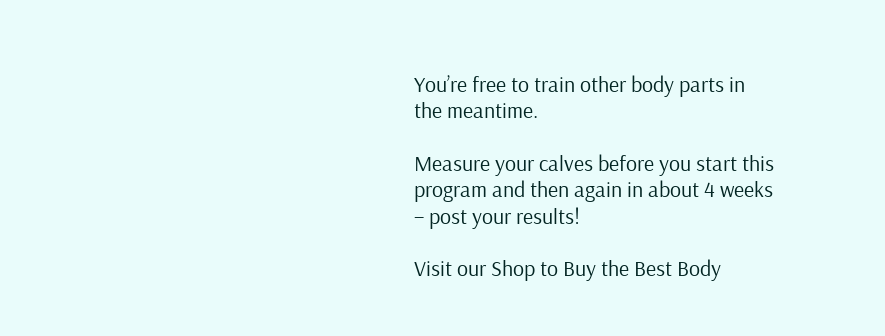You’re free to train other body parts in the meantime.

Measure your calves before you start this program and then again in about 4 weeks – post your results!

Visit our Shop to Buy the Best Body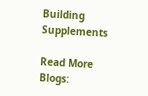Building Supplements

Read More Blogs: